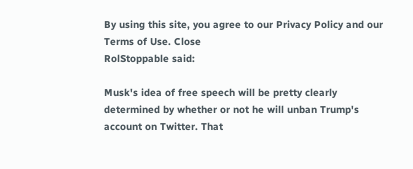By using this site, you agree to our Privacy Policy and our Terms of Use. Close
RolStoppable said:

Musk's idea of free speech will be pretty clearly determined by whether or not he will unban Trump's account on Twitter. That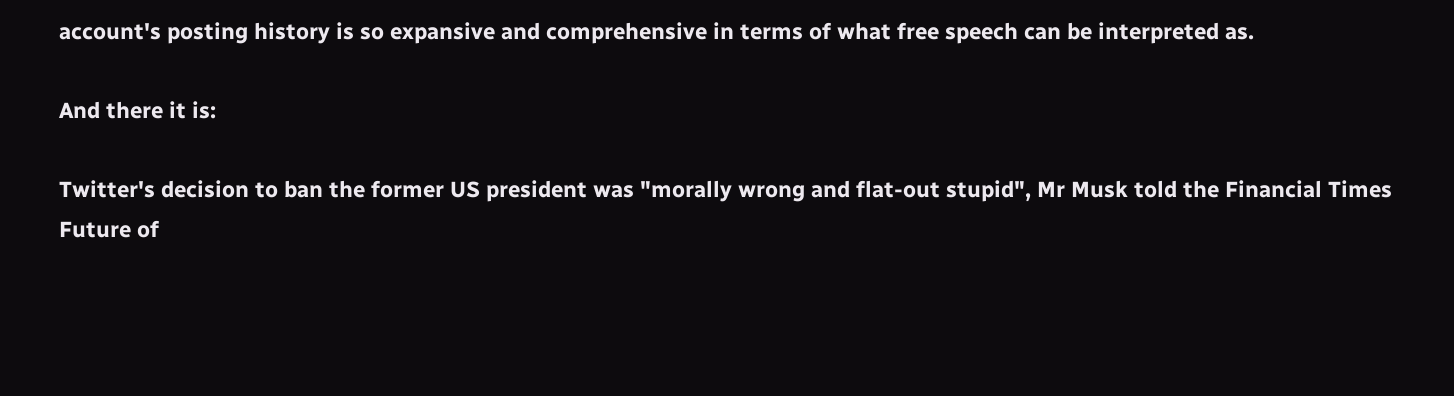account's posting history is so expansive and comprehensive in terms of what free speech can be interpreted as.

And there it is:

Twitter's decision to ban the former US president was "morally wrong and flat-out stupid", Mr Musk told the Financial Times Future of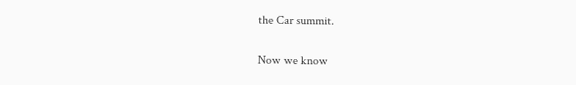the Car summit.

Now we know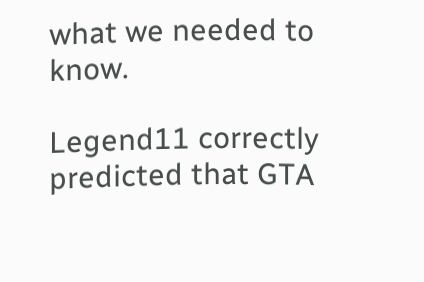what we needed to know.

Legend11 correctly predicted that GTA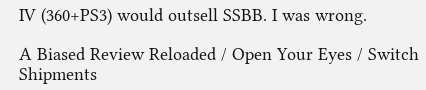IV (360+PS3) would outsell SSBB. I was wrong.

A Biased Review Reloaded / Open Your Eyes / Switch Shipments